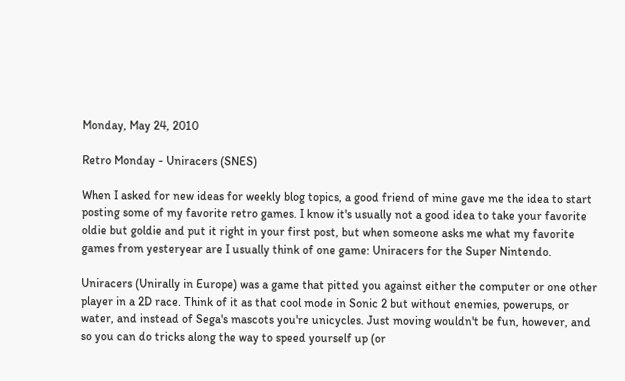Monday, May 24, 2010

Retro Monday - Uniracers (SNES)

When I asked for new ideas for weekly blog topics, a good friend of mine gave me the idea to start posting some of my favorite retro games. I know it's usually not a good idea to take your favorite oldie but goldie and put it right in your first post, but when someone asks me what my favorite games from yesteryear are I usually think of one game: Uniracers for the Super Nintendo.

Uniracers (Unirally in Europe) was a game that pitted you against either the computer or one other player in a 2D race. Think of it as that cool mode in Sonic 2 but without enemies, powerups, or water, and instead of Sega's mascots you're unicycles. Just moving wouldn't be fun, however, and so you can do tricks along the way to speed yourself up (or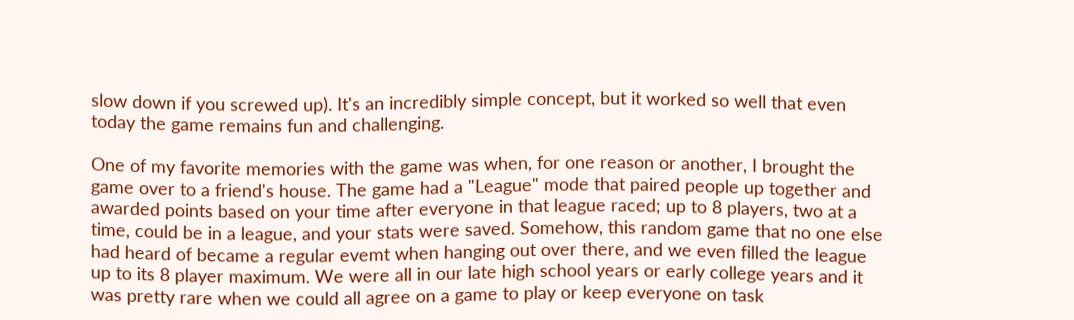slow down if you screwed up). It's an incredibly simple concept, but it worked so well that even today the game remains fun and challenging.

One of my favorite memories with the game was when, for one reason or another, I brought the game over to a friend's house. The game had a "League" mode that paired people up together and awarded points based on your time after everyone in that league raced; up to 8 players, two at a time, could be in a league, and your stats were saved. Somehow, this random game that no one else had heard of became a regular evemt when hanging out over there, and we even filled the league up to its 8 player maximum. We were all in our late high school years or early college years and it was pretty rare when we could all agree on a game to play or keep everyone on task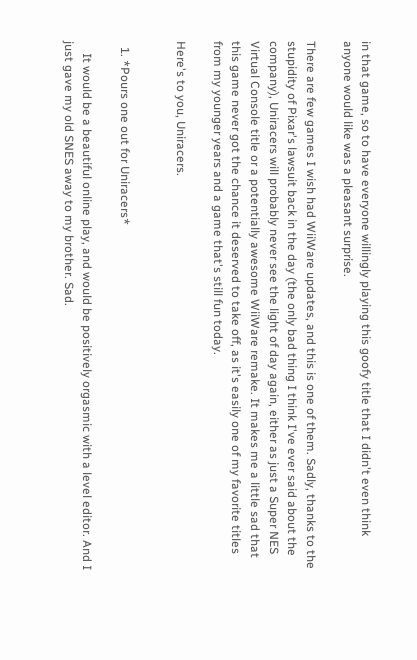in that game, so to have everyone willingly playing this goofy title that I didn't even think anyone would like was a pleasant surprise.

There are few games I wish had WiiWare updates, and this is one of them. Sadly, thanks to the stupidity of Pixar's lawsuit back in the day (the only bad thing I think I've ever said about the company), Uniracers will probably never see the light of day again, either as just a Super NES Virtual Console title or a potentially awesome WiiWare remake. It makes me a little sad that this game never got the chance it deserved to take off, as it's easily one of my favorite titles from my younger years and a game that's still fun today.

Here's to you, Uniracers.


  1. *Pours one out for Uniracers*

    It would be a beautiful online play, and would be positively orgasmic with a level editor. And I just gave my old SNES away to my brother. Sad.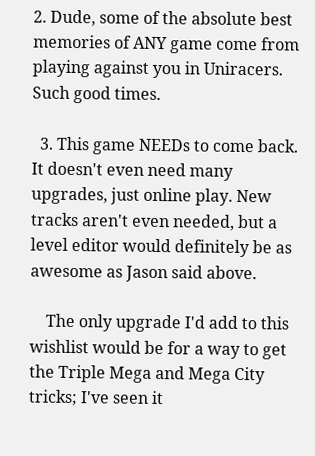2. Dude, some of the absolute best memories of ANY game come from playing against you in Uniracers. Such good times.

  3. This game NEEDs to come back. It doesn't even need many upgrades, just online play. New tracks aren't even needed, but a level editor would definitely be as awesome as Jason said above.

    The only upgrade I'd add to this wishlist would be for a way to get the Triple Mega and Mega City tricks; I've seen it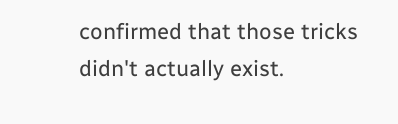confirmed that those tricks didn't actually exist.